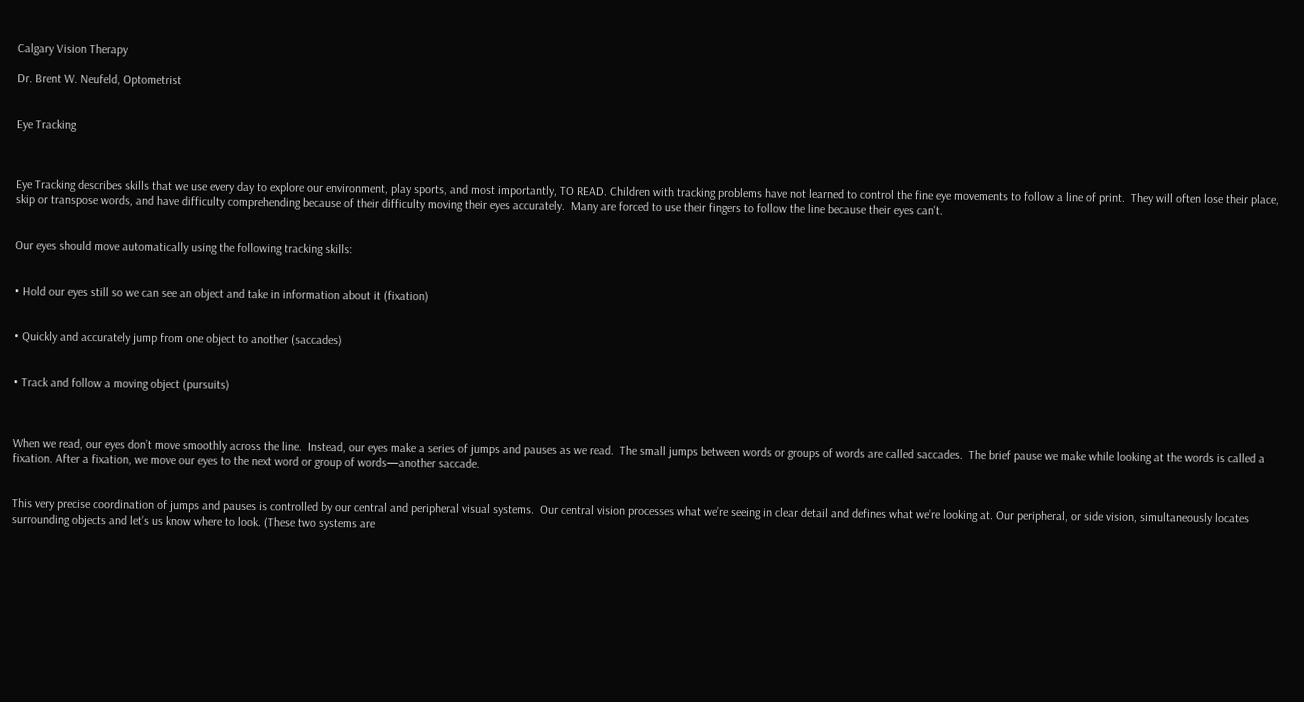Calgary Vision Therapy

Dr. Brent W. Neufeld, Optometrist


Eye Tracking



Eye Tracking describes skills that we use every day to explore our environment, play sports, and most importantly, TO READ. Children with tracking problems have not learned to control the fine eye movements to follow a line of print.  They will often lose their place, skip or transpose words, and have difficulty comprehending because of their difficulty moving their eyes accurately.  Many are forced to use their fingers to follow the line because their eyes can't.


Our eyes should move automatically using the following tracking skills:


• Hold our eyes still so we can see an object and take in information about it (fixation)


• Quickly and accurately jump from one object to another (saccades)


• Track and follow a moving object (pursuits)



When we read, our eyes don’t move smoothly across the line.  Instead, our eyes make a series of jumps and pauses as we read.  The small jumps between words or groups of words are called saccades.  The brief pause we make while looking at the words is called a fixation. After a fixation, we move our eyes to the next word or group of words—another saccade.


This very precise coordination of jumps and pauses is controlled by our central and peripheral visual systems.  Our central vision processes what we’re seeing in clear detail and defines what we’re looking at. Our peripheral, or side vision, simultaneously locates surrounding objects and let’s us know where to look. (These two systems are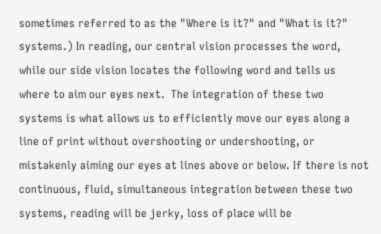sometimes referred to as the "Where is it?" and "What is it?" systems.) In reading, our central vision processes the word, while our side vision locates the following word and tells us where to aim our eyes next.  The integration of these two systems is what allows us to efficiently move our eyes along a line of print without overshooting or undershooting, or mistakenly aiming our eyes at lines above or below. If there is not continuous, fluid, simultaneous integration between these two systems, reading will be jerky, loss of place will be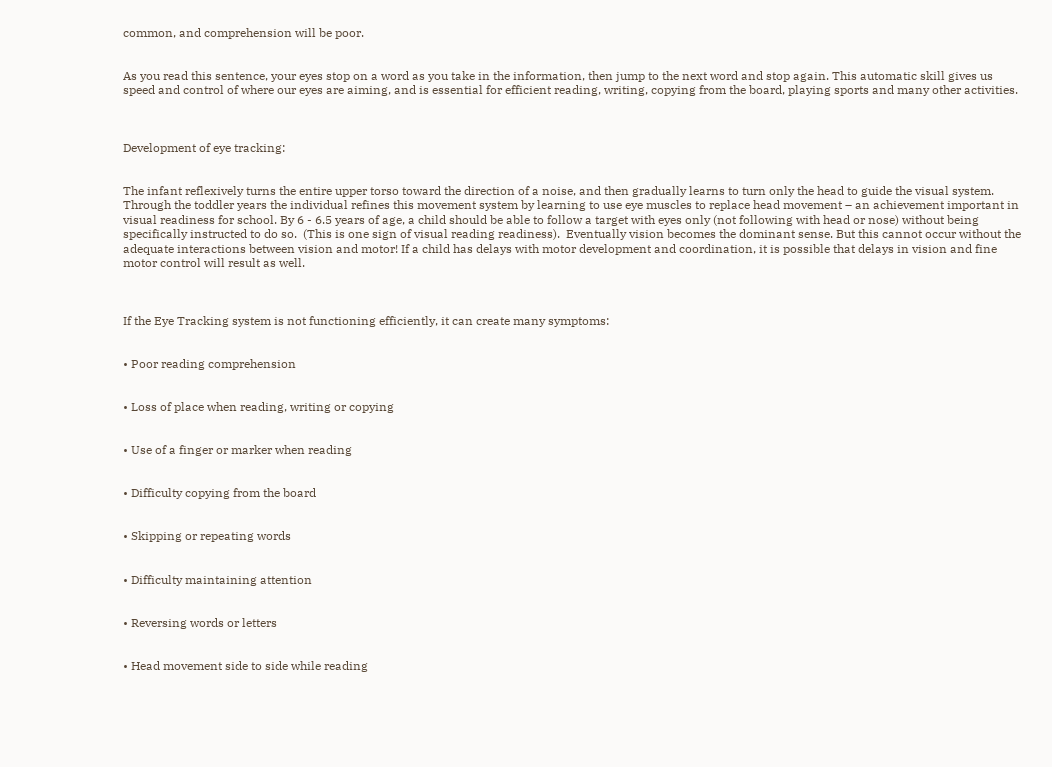common, and comprehension will be poor.


As you read this sentence, your eyes stop on a word as you take in the information, then jump to the next word and stop again. This automatic skill gives us speed and control of where our eyes are aiming, and is essential for efficient reading, writing, copying from the board, playing sports and many other activities.



Development of eye tracking:


The infant reflexively turns the entire upper torso toward the direction of a noise, and then gradually learns to turn only the head to guide the visual system. Through the toddler years the individual refines this movement system by learning to use eye muscles to replace head movement – an achievement important in visual readiness for school. By 6 - 6.5 years of age, a child should be able to follow a target with eyes only (not following with head or nose) without being specifically instructed to do so.  (This is one sign of visual reading readiness).  Eventually vision becomes the dominant sense. But this cannot occur without the adequate interactions between vision and motor! If a child has delays with motor development and coordination, it is possible that delays in vision and fine motor control will result as well.



If the Eye Tracking system is not functioning efficiently, it can create many symptoms:


• Poor reading comprehension


• Loss of place when reading, writing or copying


• Use of a finger or marker when reading


• Difficulty copying from the board


• Skipping or repeating words


• Difficulty maintaining attention


• Reversing words or letters


• Head movement side to side while reading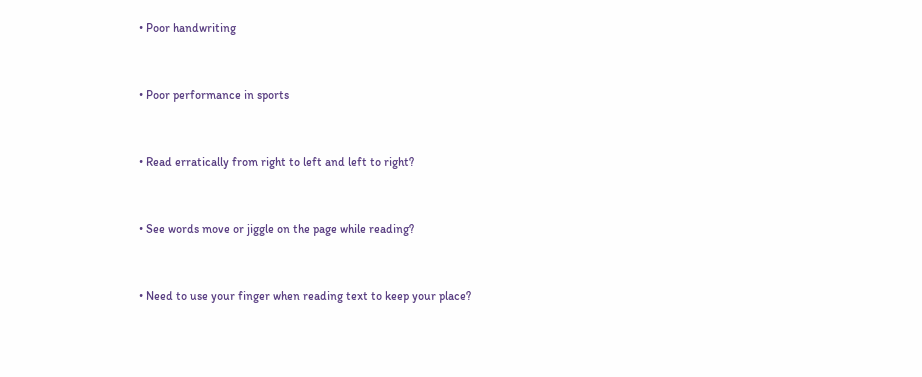• Poor handwriting


• Poor performance in sports


• Read erratically from right to left and left to right?


• See words move or jiggle on the page while reading?


• Need to use your finger when reading text to keep your place?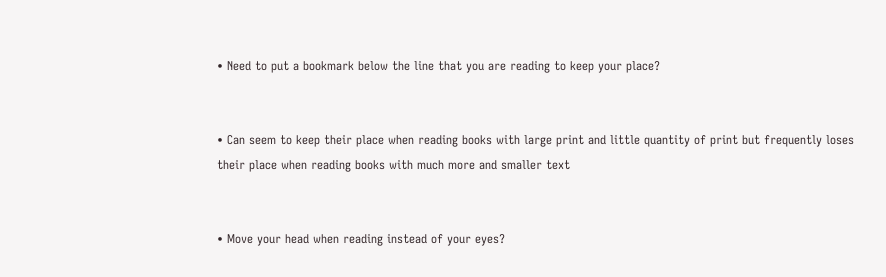• Need to put a bookmark below the line that you are reading to keep your place?


• Can seem to keep their place when reading books with large print and little quantity of print but frequently loses their place when reading books with much more and smaller text


• Move your head when reading instead of your eyes?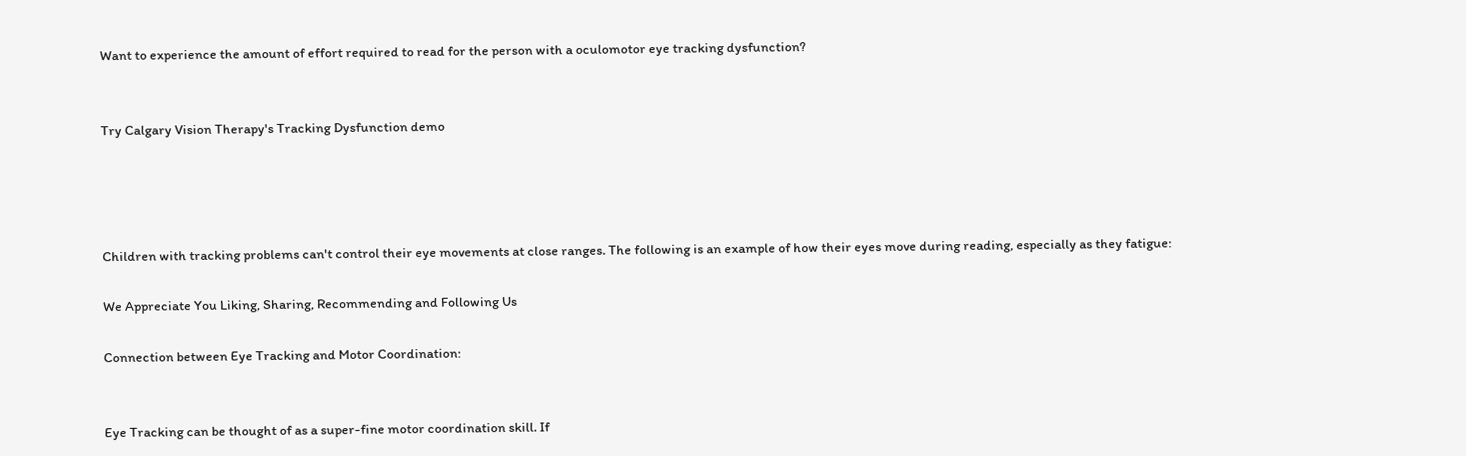Want to experience the amount of effort required to read for the person with a oculomotor eye tracking dysfunction?


Try Calgary Vision Therapy's Tracking Dysfunction demo




Children with tracking problems can't control their eye movements at close ranges. The following is an example of how their eyes move during reading, especially as they fatigue:

We Appreciate You Liking, Sharing, Recommending and Following Us

Connection between Eye Tracking and Motor Coordination:


Eye Tracking can be thought of as a super-fine motor coordination skill. If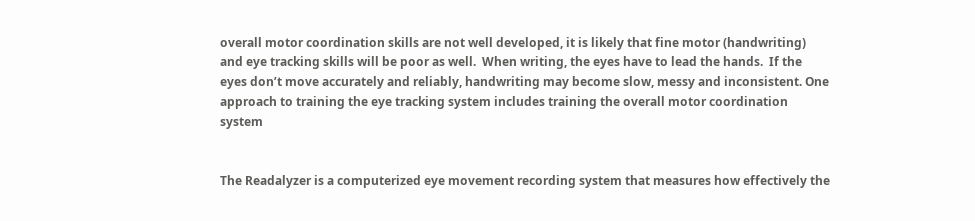overall motor coordination skills are not well developed, it is likely that fine motor (handwriting) and eye tracking skills will be poor as well.  When writing, the eyes have to lead the hands.  If the eyes don’t move accurately and reliably, handwriting may become slow, messy and inconsistent. One approach to training the eye tracking system includes training the overall motor coordination system


The Readalyzer is a computerized eye movement recording system that measures how effectively the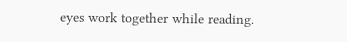eyes work together while reading.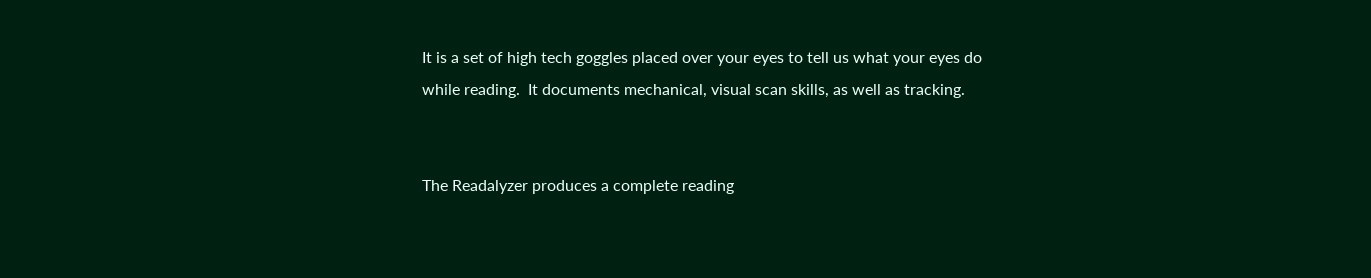It is a set of high tech goggles placed over your eyes to tell us what your eyes do while reading.  It documents mechanical, visual scan skills, as well as tracking.


The Readalyzer produces a complete reading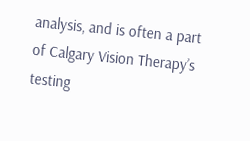analysis, and is often a part of Calgary Vision Therapy’s testing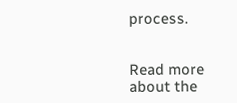process.


Read more about the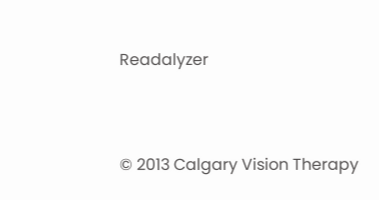Readalyzer



© 2013 Calgary Vision Therapy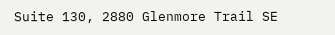Suite 130, 2880 Glenmore Trail SE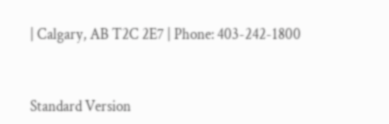| Calgary, AB T2C 2E7 | Phone: 403-242-1800


Standard Version